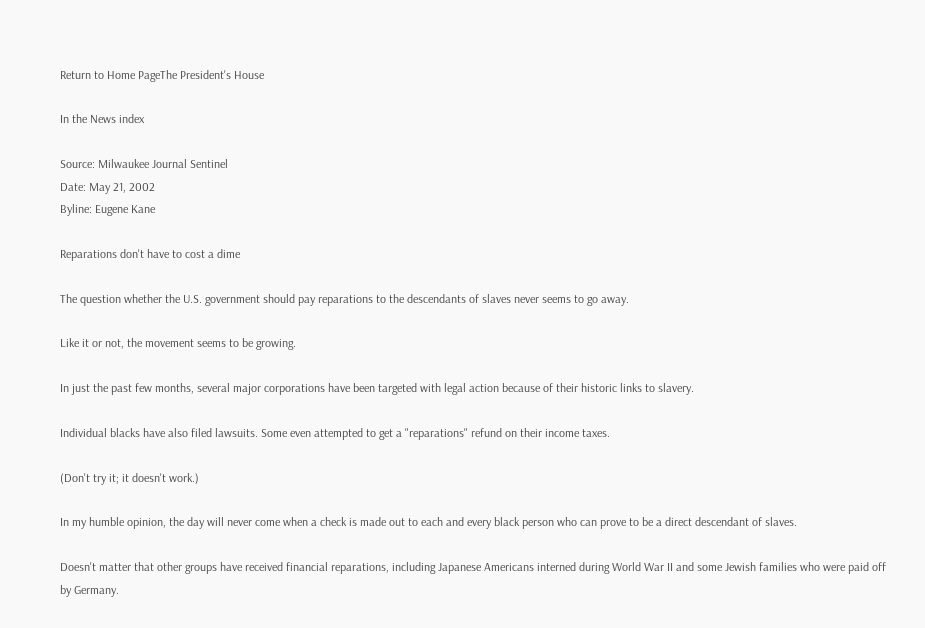Return to Home PageThe President's House

In the News index

Source: Milwaukee Journal Sentinel
Date: May 21, 2002
Byline: Eugene Kane

Reparations don't have to cost a dime

The question whether the U.S. government should pay reparations to the descendants of slaves never seems to go away.

Like it or not, the movement seems to be growing.

In just the past few months, several major corporations have been targeted with legal action because of their historic links to slavery.

Individual blacks have also filed lawsuits. Some even attempted to get a "reparations" refund on their income taxes.

(Don't try it; it doesn't work.)

In my humble opinion, the day will never come when a check is made out to each and every black person who can prove to be a direct descendant of slaves.

Doesn't matter that other groups have received financial reparations, including Japanese Americans interned during World War II and some Jewish families who were paid off by Germany.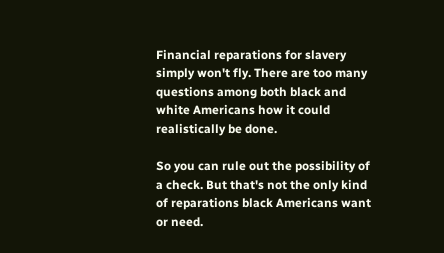Financial reparations for slavery simply won't fly. There are too many questions among both black and white Americans how it could realistically be done.

So you can rule out the possibility of a check. But that's not the only kind of reparations black Americans want or need.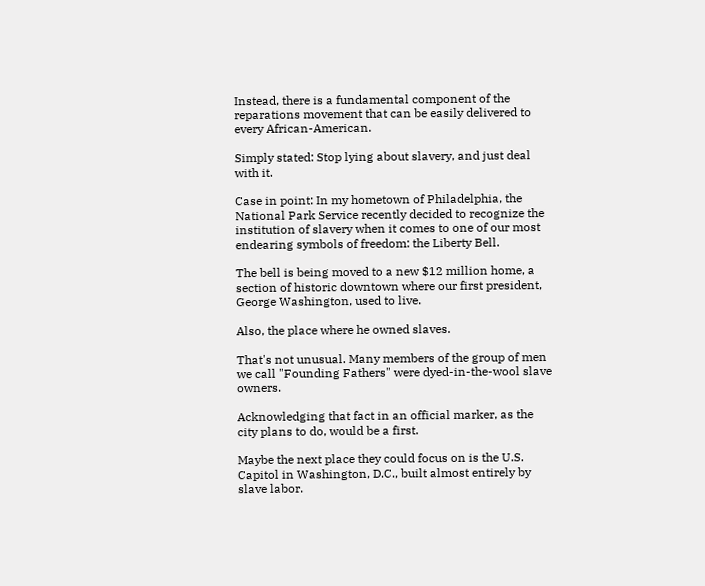Instead, there is a fundamental component of the reparations movement that can be easily delivered to every African-American.

Simply stated: Stop lying about slavery, and just deal with it.

Case in point: In my hometown of Philadelphia, the National Park Service recently decided to recognize the institution of slavery when it comes to one of our most endearing symbols of freedom: the Liberty Bell.

The bell is being moved to a new $12 million home, a section of historic downtown where our first president, George Washington, used to live.

Also, the place where he owned slaves.

That's not unusual. Many members of the group of men we call "Founding Fathers" were dyed-in-the-wool slave owners.

Acknowledging that fact in an official marker, as the city plans to do, would be a first.

Maybe the next place they could focus on is the U.S. Capitol in Washington, D.C., built almost entirely by slave labor.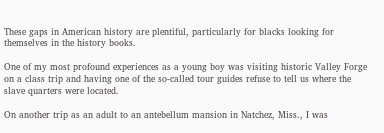These gaps in American history are plentiful, particularly for blacks looking for themselves in the history books.

One of my most profound experiences as a young boy was visiting historic Valley Forge on a class trip and having one of the so-called tour guides refuse to tell us where the slave quarters were located.

On another trip as an adult to an antebellum mansion in Natchez, Miss., I was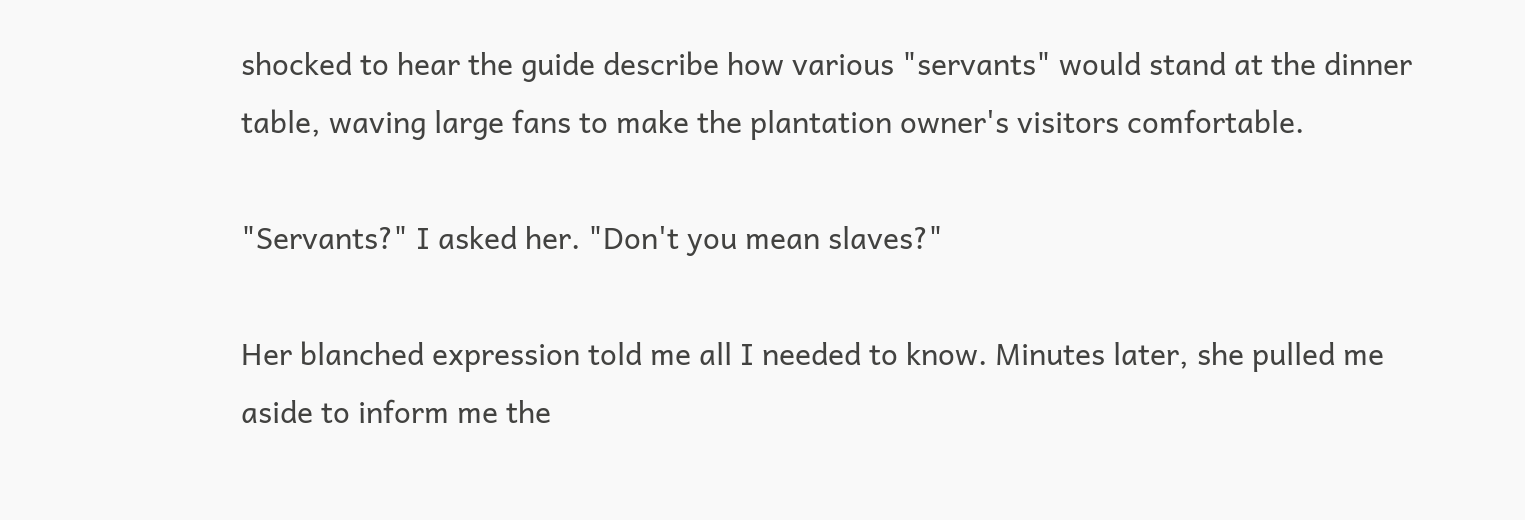shocked to hear the guide describe how various "servants" would stand at the dinner table, waving large fans to make the plantation owner's visitors comfortable.

"Servants?" I asked her. "Don't you mean slaves?"

Her blanched expression told me all I needed to know. Minutes later, she pulled me aside to inform me the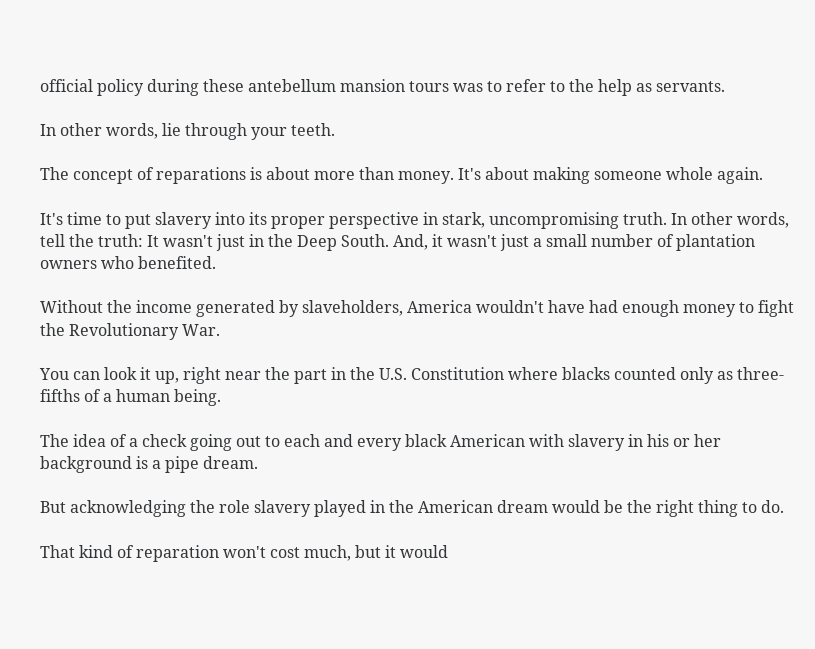official policy during these antebellum mansion tours was to refer to the help as servants.

In other words, lie through your teeth.

The concept of reparations is about more than money. It's about making someone whole again.

It's time to put slavery into its proper perspective in stark, uncompromising truth. In other words, tell the truth: It wasn't just in the Deep South. And, it wasn't just a small number of plantation owners who benefited.

Without the income generated by slaveholders, America wouldn't have had enough money to fight the Revolutionary War.

You can look it up, right near the part in the U.S. Constitution where blacks counted only as three-fifths of a human being.

The idea of a check going out to each and every black American with slavery in his or her background is a pipe dream.

But acknowledging the role slavery played in the American dream would be the right thing to do.

That kind of reparation won't cost much, but it would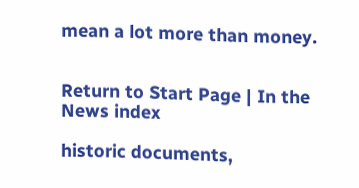mean a lot more than money.


Return to Start Page | In the News index

historic documents,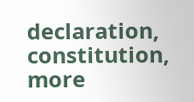declaration, constitution, more